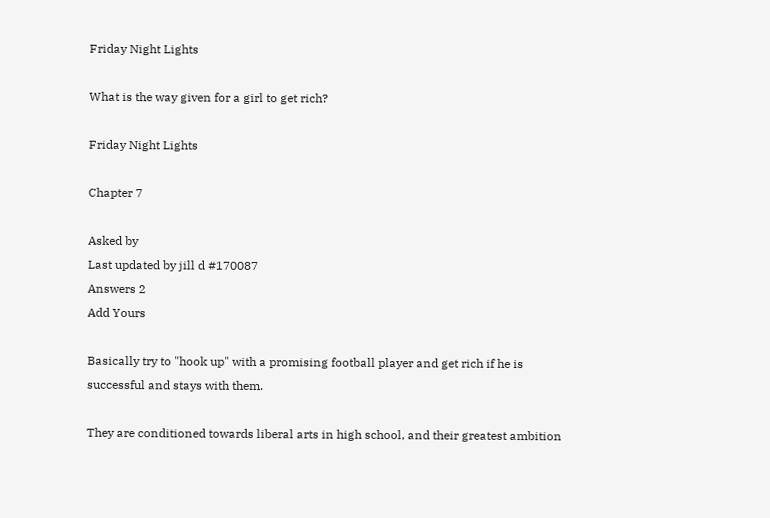Friday Night Lights

What is the way given for a girl to get rich?

Friday Night Lights

Chapter 7

Asked by
Last updated by jill d #170087
Answers 2
Add Yours

Basically try to "hook up" with a promising football player and get rich if he is successful and stays with them.

They are conditioned towards liberal arts in high school, and their greatest ambition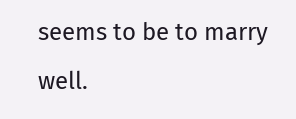seems to be to marry well.